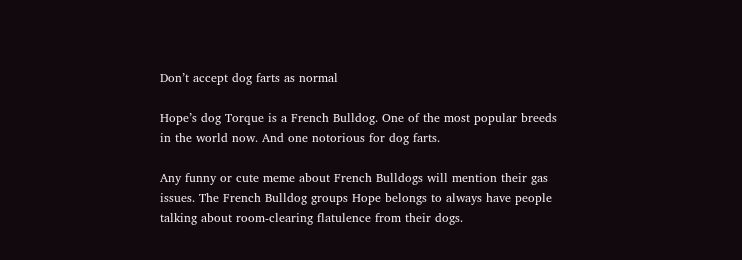Don’t accept dog farts as normal

Hope’s dog Torque is a French Bulldog. One of the most popular breeds in the world now. And one notorious for dog farts.

Any funny or cute meme about French Bulldogs will mention their gas issues. The French Bulldog groups Hope belongs to always have people talking about room-clearing flatulence from their dogs.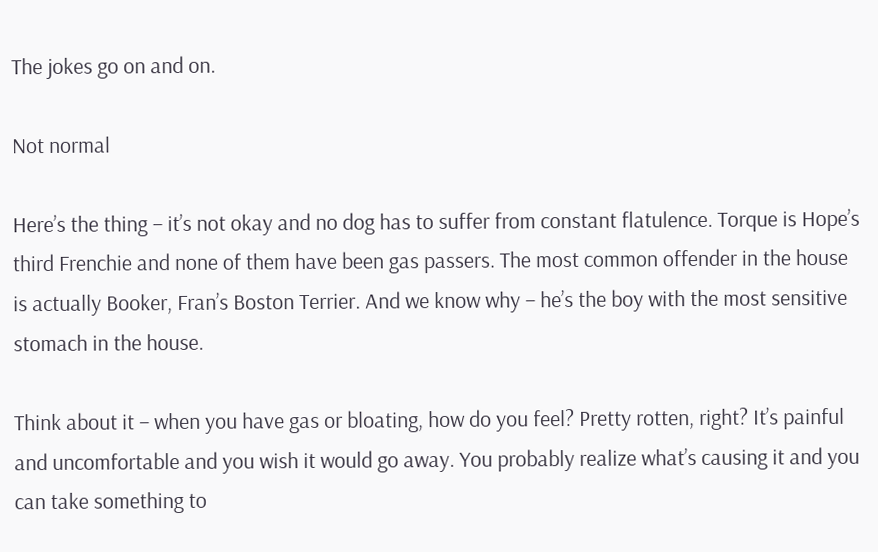The jokes go on and on.

Not normal

Here’s the thing – it’s not okay and no dog has to suffer from constant flatulence. Torque is Hope’s third Frenchie and none of them have been gas passers. The most common offender in the house is actually Booker, Fran’s Boston Terrier. And we know why – he’s the boy with the most sensitive stomach in the house.

Think about it – when you have gas or bloating, how do you feel? Pretty rotten, right? It’s painful and uncomfortable and you wish it would go away. You probably realize what’s causing it and you can take something to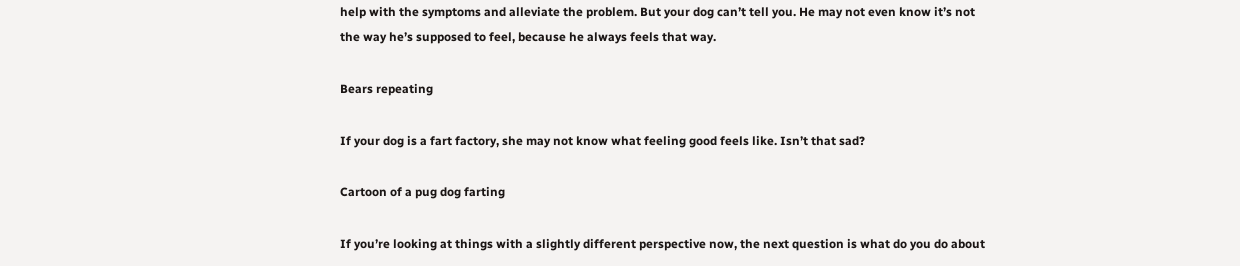help with the symptoms and alleviate the problem. But your dog can’t tell you. He may not even know it’s not the way he’s supposed to feel, because he always feels that way.

Bears repeating

If your dog is a fart factory, she may not know what feeling good feels like. Isn’t that sad?

Cartoon of a pug dog farting

If you’re looking at things with a slightly different perspective now, the next question is what do you do about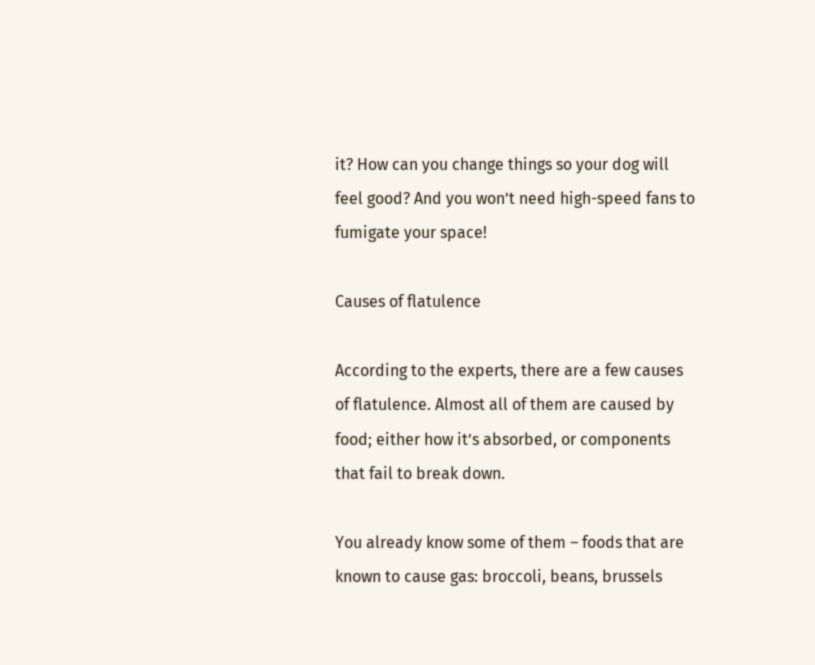it? How can you change things so your dog will feel good? And you won’t need high-speed fans to fumigate your space!

Causes of flatulence

According to the experts, there are a few causes of flatulence. Almost all of them are caused by food; either how it’s absorbed, or components that fail to break down.

You already know some of them – foods that are known to cause gas: broccoli, beans, brussels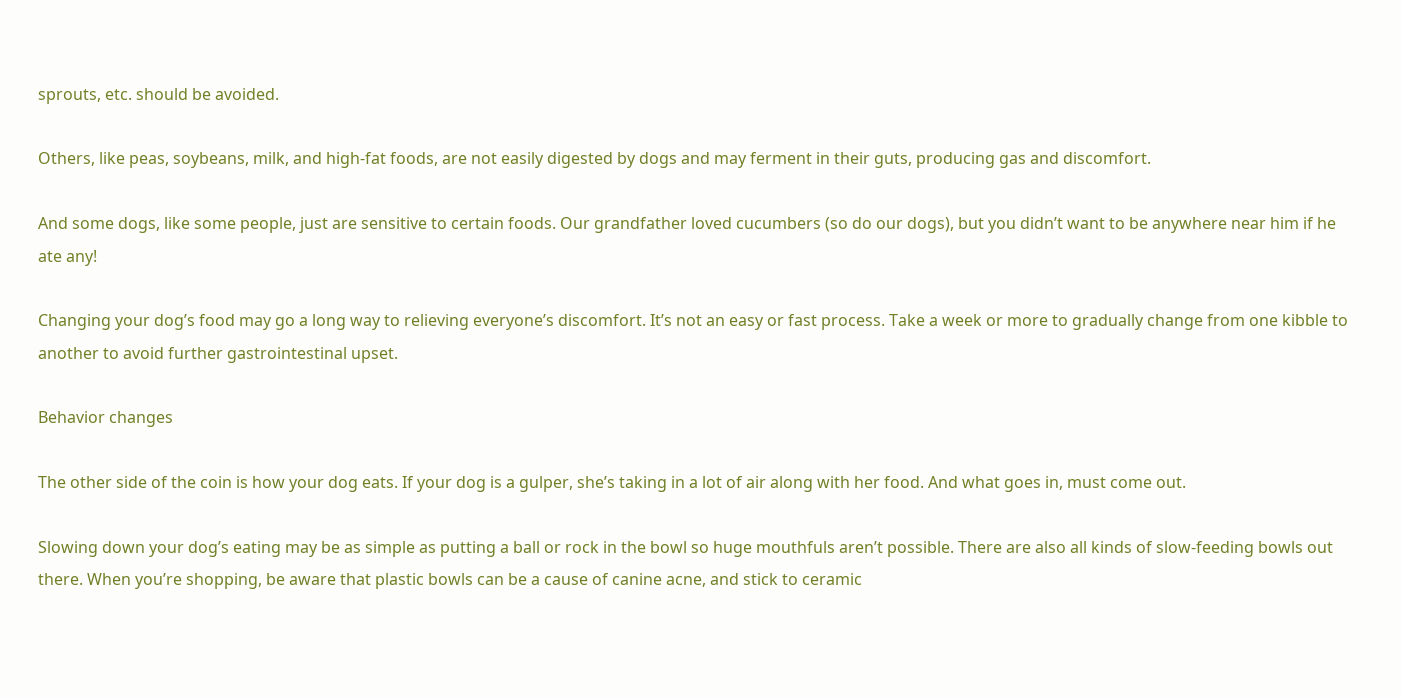sprouts, etc. should be avoided.

Others, like peas, soybeans, milk, and high-fat foods, are not easily digested by dogs and may ferment in their guts, producing gas and discomfort.

And some dogs, like some people, just are sensitive to certain foods. Our grandfather loved cucumbers (so do our dogs), but you didn’t want to be anywhere near him if he ate any!

Changing your dog’s food may go a long way to relieving everyone’s discomfort. It’s not an easy or fast process. Take a week or more to gradually change from one kibble to another to avoid further gastrointestinal upset.

Behavior changes

The other side of the coin is how your dog eats. If your dog is a gulper, she’s taking in a lot of air along with her food. And what goes in, must come out.

Slowing down your dog’s eating may be as simple as putting a ball or rock in the bowl so huge mouthfuls aren’t possible. There are also all kinds of slow-feeding bowls out there. When you’re shopping, be aware that plastic bowls can be a cause of canine acne, and stick to ceramic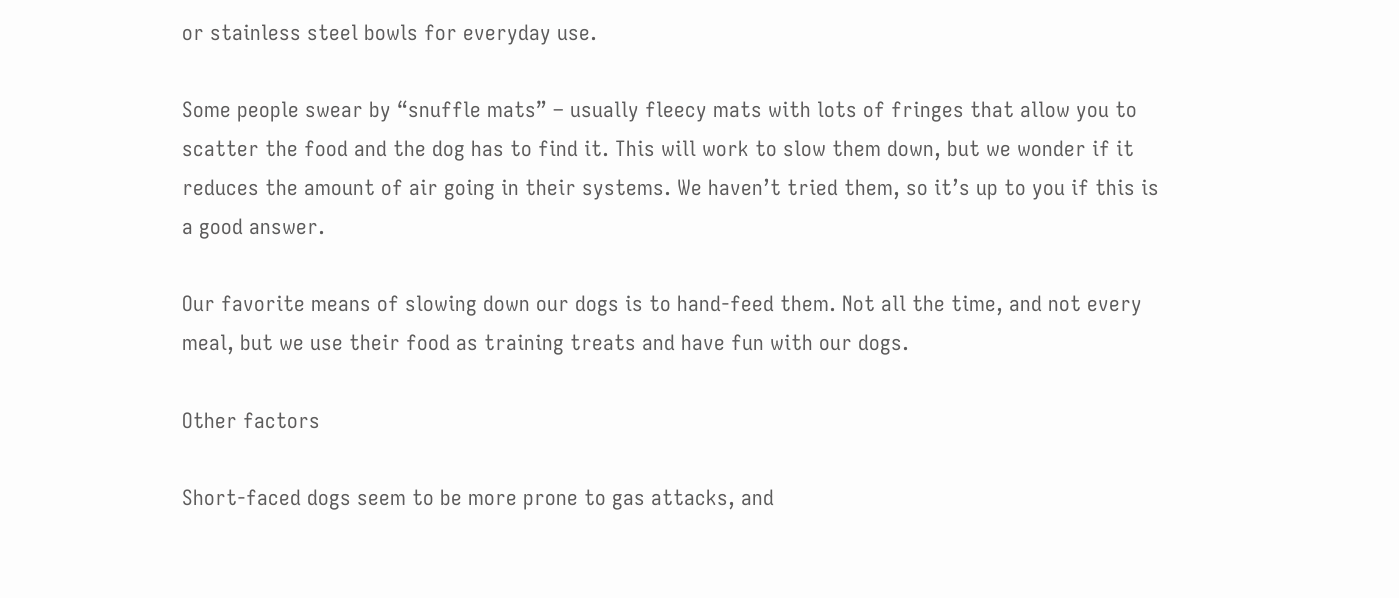or stainless steel bowls for everyday use.

Some people swear by “snuffle mats” – usually fleecy mats with lots of fringes that allow you to scatter the food and the dog has to find it. This will work to slow them down, but we wonder if it reduces the amount of air going in their systems. We haven’t tried them, so it’s up to you if this is a good answer.

Our favorite means of slowing down our dogs is to hand-feed them. Not all the time, and not every meal, but we use their food as training treats and have fun with our dogs.

Other factors

Short-faced dogs seem to be more prone to gas attacks, and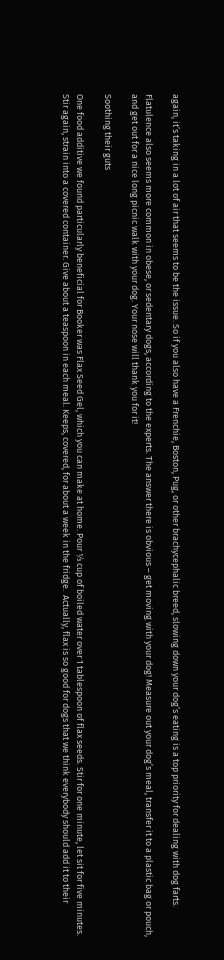again, it’s taking in a lot of air that seems to be the issue. So if you also have a Frenchie, Boston, Pug, or other brachycephalic breed, slowing down your dog’s eating is a top priority for dealing with dog farts.

Flatulence also seems more common in obese, or sedentary dogs, according to the experts. The answer there is obvious – get moving with your dog! Measure out your dog’s meal, transfer it to a plastic bag or pouch, and get out for a nice long picnic walk with your dog. Your nose will thank you for it!

Soothing their guts

One food additive we found particularly beneficial for Booker was Flax Seed Gel, which you can make at home. Pour ⅓ cup of boiled water over 1 tablespoon of flax seeds. Stir for one minute, let sit for five minutes. Stir again, strain into a covered container. Give about a teaspoon in each meal. Keeps, covered, for about a week in the fridge.  Actually, flax is so good for dogs that we think everybody should add it to their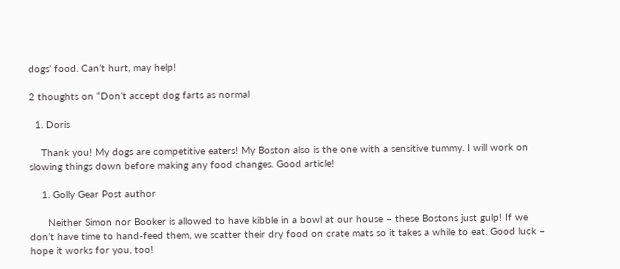dogs’ food. Can’t hurt, may help!

2 thoughts on “Don’t accept dog farts as normal

  1. Doris

    Thank you! My dogs are competitive eaters! My Boston also is the one with a sensitive tummy. I will work on slowing things down before making any food changes. Good article!

    1. Golly Gear Post author

      Neither Simon nor Booker is allowed to have kibble in a bowl at our house – these Bostons just gulp! If we don’t have time to hand-feed them, we scatter their dry food on crate mats so it takes a while to eat. Good luck – hope it works for you, too!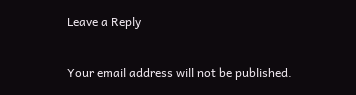Leave a Reply

Your email address will not be published.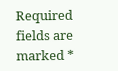Required fields are marked *